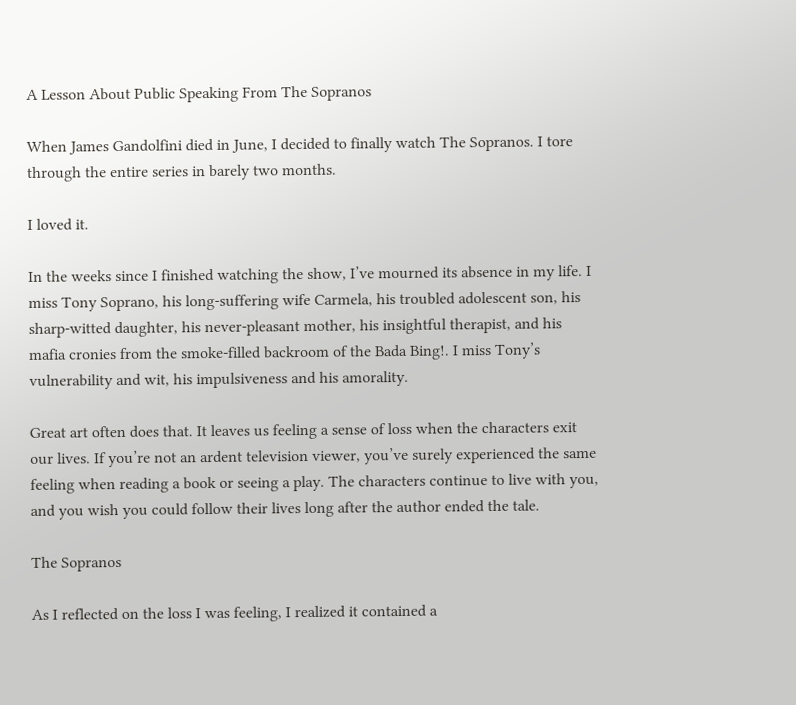A Lesson About Public Speaking From The Sopranos

When James Gandolfini died in June, I decided to finally watch The Sopranos. I tore through the entire series in barely two months.

I loved it.

In the weeks since I finished watching the show, I’ve mourned its absence in my life. I miss Tony Soprano, his long-suffering wife Carmela, his troubled adolescent son, his sharp-witted daughter, his never-pleasant mother, his insightful therapist, and his mafia cronies from the smoke-filled backroom of the Bada Bing!. I miss Tony’s vulnerability and wit, his impulsiveness and his amorality.

Great art often does that. It leaves us feeling a sense of loss when the characters exit our lives. If you’re not an ardent television viewer, you’ve surely experienced the same feeling when reading a book or seeing a play. The characters continue to live with you, and you wish you could follow their lives long after the author ended the tale.

The Sopranos

As I reflected on the loss I was feeling, I realized it contained a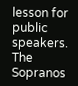lesson for public speakers. The Sopranos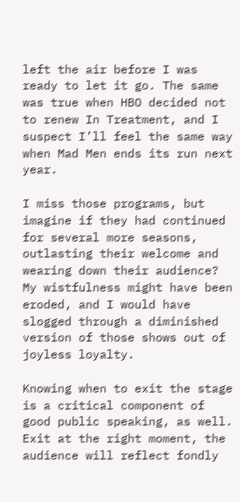left the air before I was ready to let it go. The same was true when HBO decided not to renew In Treatment, and I suspect I’ll feel the same way when Mad Men ends its run next year.

I miss those programs, but imagine if they had continued for several more seasons, outlasting their welcome and wearing down their audience? My wistfulness might have been eroded, and I would have slogged through a diminished version of those shows out of joyless loyalty.

Knowing when to exit the stage is a critical component of good public speaking, as well. Exit at the right moment, the audience will reflect fondly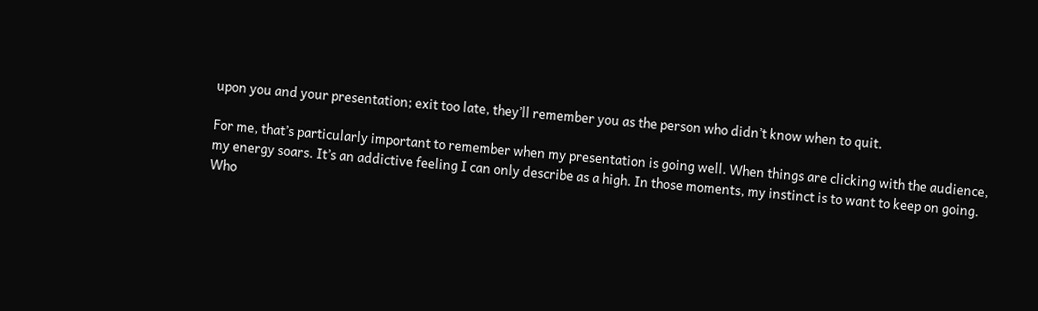upon you and your presentation; exit too late, they’ll remember you as the person who didn’t know when to quit.

For me, that’s particularly important to remember when my presentation is going well. When things are clicking with the audience, my energy soars. It’s an addictive feeling I can only describe as a high. In those moments, my instinct is to want to keep on going. Who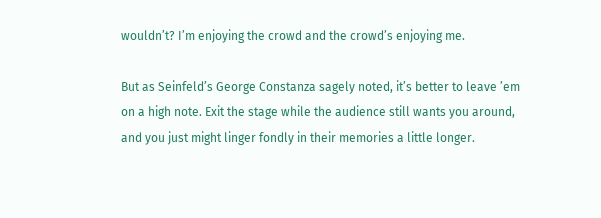wouldn’t? I’m enjoying the crowd and the crowd’s enjoying me.

But as Seinfeld’s George Constanza sagely noted, it’s better to leave ’em on a high note. Exit the stage while the audience still wants you around, and you just might linger fondly in their memories a little longer.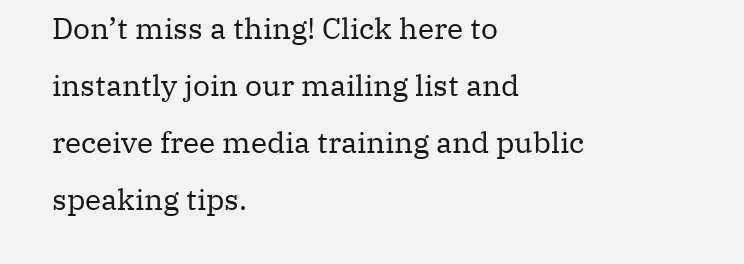Don’t miss a thing! Click here to instantly join our mailing list and receive free media training and public speaking tips.